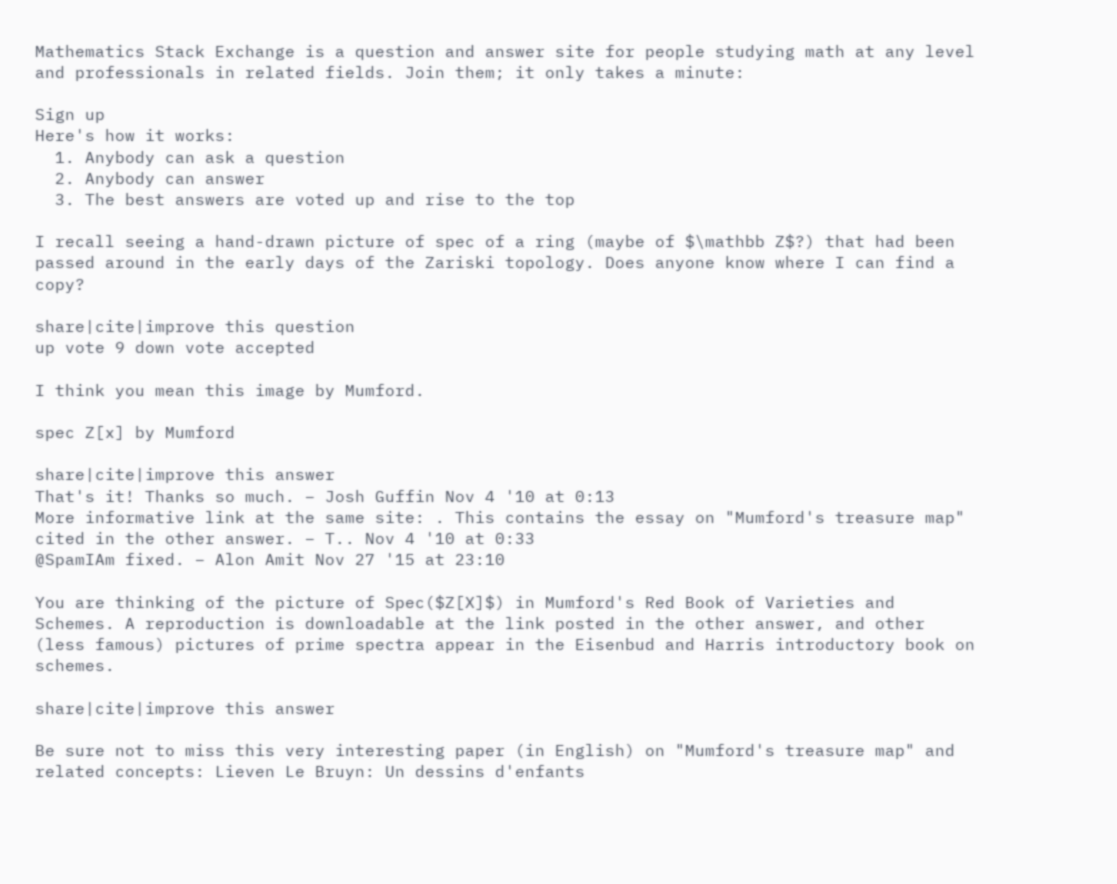Mathematics Stack Exchange is a question and answer site for people studying math at any level and professionals in related fields. Join them; it only takes a minute:

Sign up
Here's how it works:
  1. Anybody can ask a question
  2. Anybody can answer
  3. The best answers are voted up and rise to the top

I recall seeing a hand-drawn picture of spec of a ring (maybe of $\mathbb Z$?) that had been passed around in the early days of the Zariski topology. Does anyone know where I can find a copy?

share|cite|improve this question
up vote 9 down vote accepted

I think you mean this image by Mumford.

spec Z[x] by Mumford

share|cite|improve this answer
That's it! Thanks so much. – Josh Guffin Nov 4 '10 at 0:13
More informative link at the same site: . This contains the essay on "Mumford's treasure map" cited in the other answer. – T.. Nov 4 '10 at 0:33
@SpamIAm fixed. – Alon Amit Nov 27 '15 at 23:10

You are thinking of the picture of Spec($Z[X]$) in Mumford's Red Book of Varieties and Schemes. A reproduction is downloadable at the link posted in the other answer, and other (less famous) pictures of prime spectra appear in the Eisenbud and Harris introductory book on schemes.

share|cite|improve this answer

Be sure not to miss this very interesting paper (in English) on "Mumford's treasure map" and related concepts: Lieven Le Bruyn: Un dessins d'enfants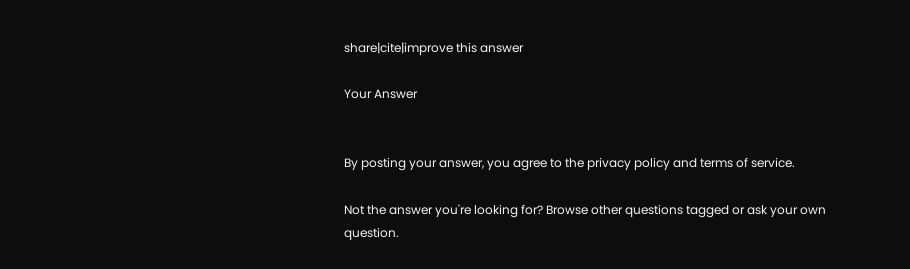share|cite|improve this answer

Your Answer


By posting your answer, you agree to the privacy policy and terms of service.

Not the answer you're looking for? Browse other questions tagged or ask your own question.